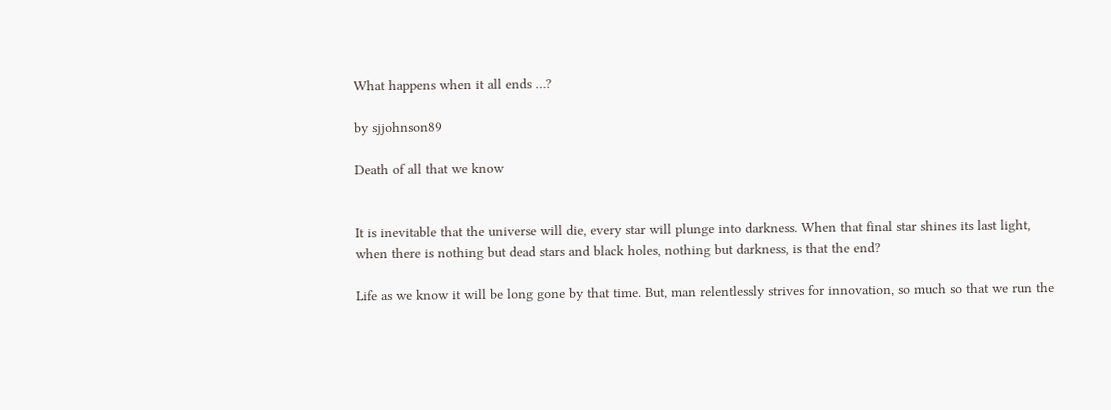What happens when it all ends …?

by sjjohnson89

Death of all that we know


It is inevitable that the universe will die, every star will plunge into darkness. When that final star shines its last light, when there is nothing but dead stars and black holes, nothing but darkness, is that the end?

Life as we know it will be long gone by that time. But, man relentlessly strives for innovation, so much so that we run the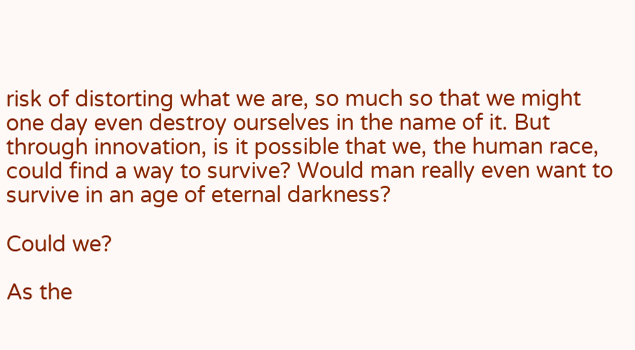risk of distorting what we are, so much so that we might one day even destroy ourselves in the name of it. But through innovation, is it possible that we, the human race, could find a way to survive? Would man really even want to survive in an age of eternal darkness?

Could we?

As the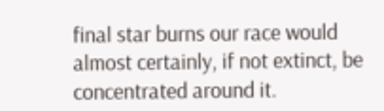final star burns our race would almost certainly, if not extinct, be concentrated around it.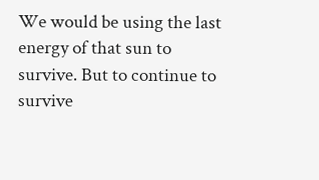We would be using the last energy of that sun to survive. But to continue to survive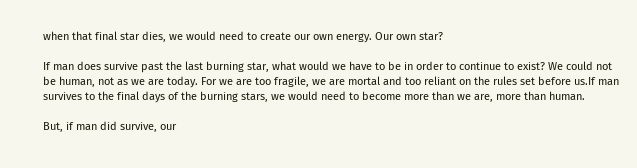when that final star dies, we would need to create our own energy. Our own star?

If man does survive past the last burning star, what would we have to be in order to continue to exist? We could not be human, not as we are today. For we are too fragile, we are mortal and too reliant on the rules set before us.If man survives to the final days of the burning stars, we would need to become more than we are, more than human.

But, if man did survive, our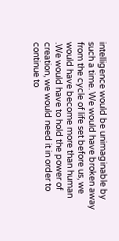intelligence would be unimaginable by such a time. We would have broken away from the cycle of life set before us, we would have become more than human .We would have to hold the power of creation, we would need it in order to continue to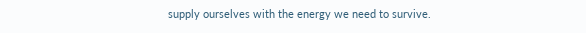supply ourselves with the energy we need to survive.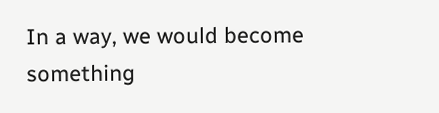In a way, we would become something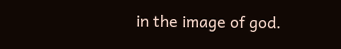in the image of god.